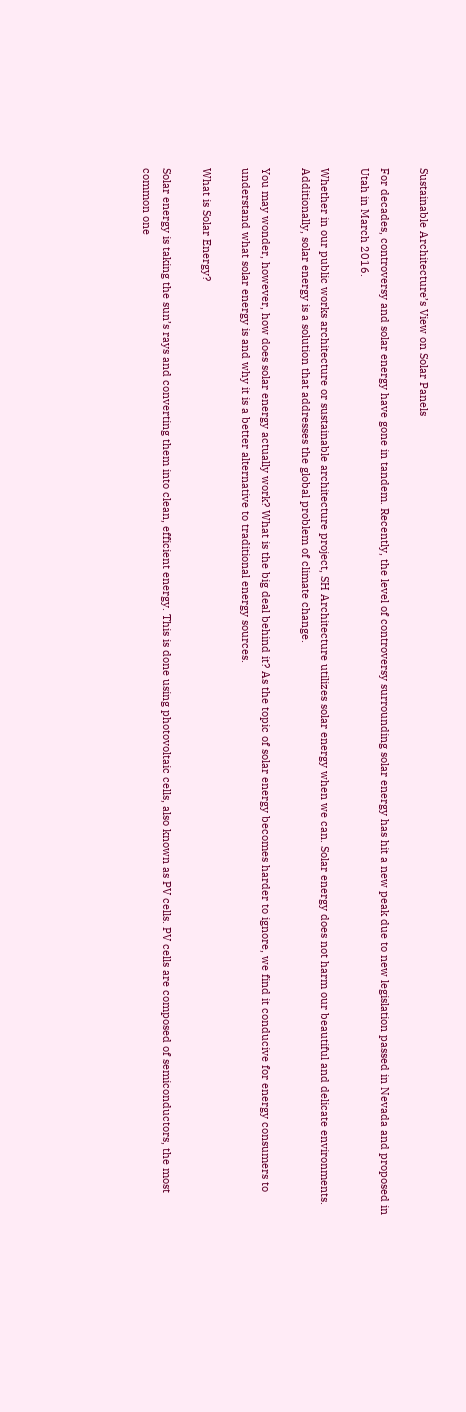Sustainable Architecture’s View on Solar Panels

For decades, controversy and solar energy have gone in tandem. Recently, the level of controversy surrounding solar energy has hit a new peak due to new legislation passed in Nevada and proposed in Utah in March 2016.

Whether in our public works architecture or sustainable architecture project, SH Architecture utilizes solar energy when we can. Solar energy does not harm our beautiful and delicate environments. Additionally, solar energy is a solution that addresses the global problem of climate change.

You may wonder, however, how does solar energy actually work? What is the big deal behind it? As the topic of solar energy becomes harder to ignore, we find it conducive for energy consumers to understand what solar energy is and why it is a better alternative to traditional energy sources.

What is Solar Energy?

Solar energy is taking the sun’s rays and converting them into clean, efficient energy. This is done using photovoltaic cells, also known as PV cells. PV cells are composed of semiconductors, the most common one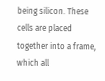being silicon. These cells are placed together into a frame, which all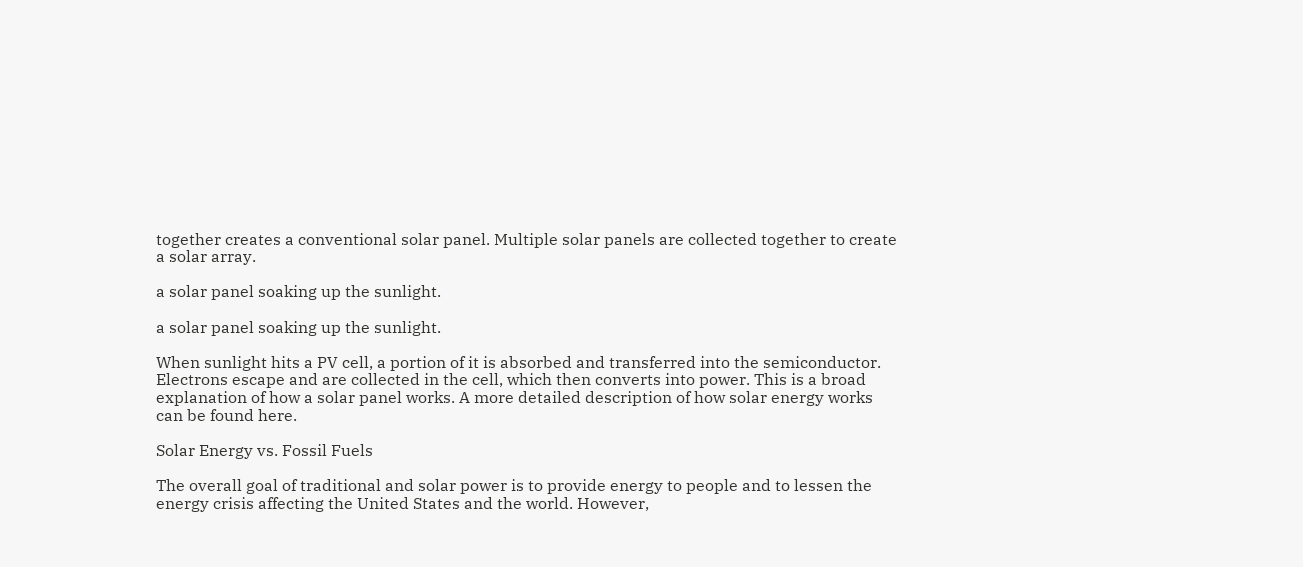together creates a conventional solar panel. Multiple solar panels are collected together to create a solar array.

a solar panel soaking up the sunlight.

a solar panel soaking up the sunlight.

When sunlight hits a PV cell, a portion of it is absorbed and transferred into the semiconductor. Electrons escape and are collected in the cell, which then converts into power. This is a broad explanation of how a solar panel works. A more detailed description of how solar energy works can be found here.

Solar Energy vs. Fossil Fuels

The overall goal of traditional and solar power is to provide energy to people and to lessen the energy crisis affecting the United States and the world. However,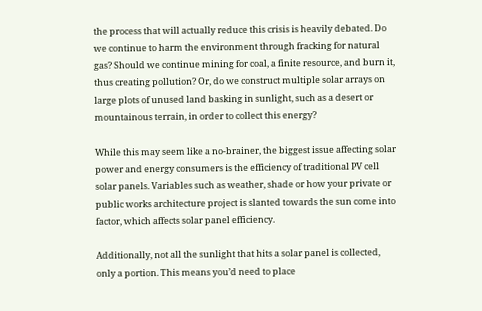the process that will actually reduce this crisis is heavily debated. Do we continue to harm the environment through fracking for natural gas? Should we continue mining for coal, a finite resource, and burn it, thus creating pollution? Or, do we construct multiple solar arrays on large plots of unused land basking in sunlight, such as a desert or mountainous terrain, in order to collect this energy?

While this may seem like a no-brainer, the biggest issue affecting solar power and energy consumers is the efficiency of traditional PV cell solar panels. Variables such as weather, shade or how your private or public works architecture project is slanted towards the sun come into factor, which affects solar panel efficiency.

Additionally, not all the sunlight that hits a solar panel is collected, only a portion. This means you’d need to place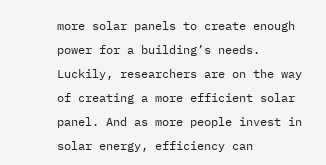more solar panels to create enough power for a building’s needs. Luckily, researchers are on the way of creating a more efficient solar panel. And as more people invest in solar energy, efficiency can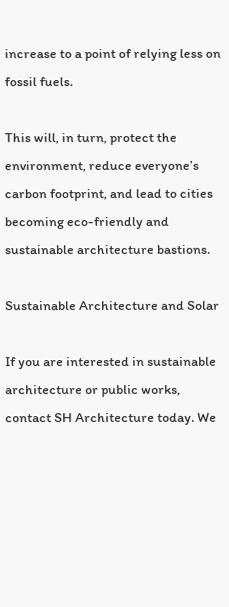increase to a point of relying less on fossil fuels.

This will, in turn, protect the environment, reduce everyone’s carbon footprint, and lead to cities becoming eco-friendly and sustainable architecture bastions.

Sustainable Architecture and Solar

If you are interested in sustainable architecture or public works, contact SH Architecture today. We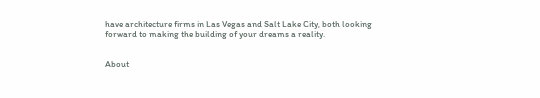have architecture firms in Las Vegas and Salt Lake City, both looking forward to making the building of your dreams a reality.


About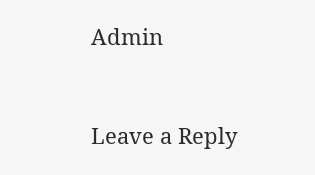Admin


Leave a Reply